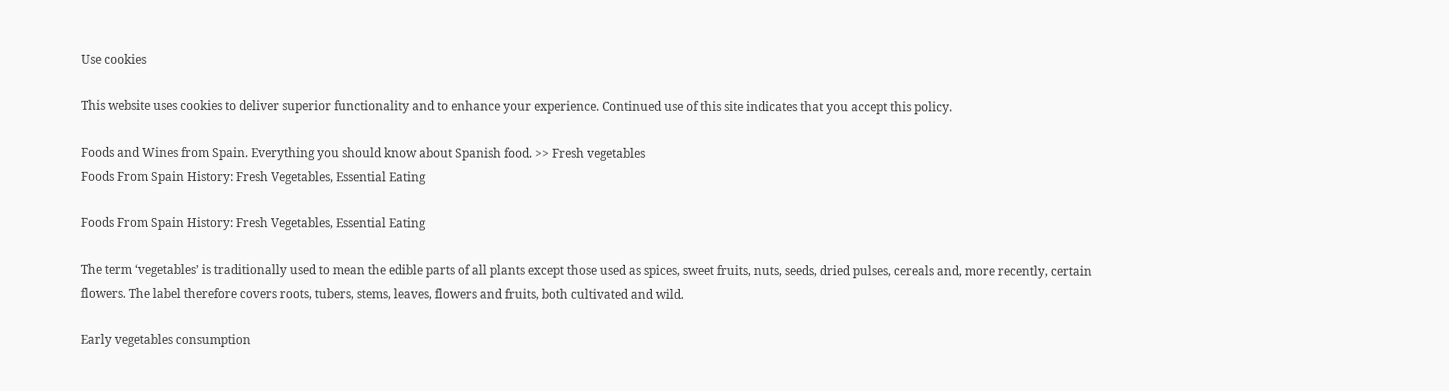Use cookies

This website uses cookies to deliver superior functionality and to enhance your experience. Continued use of this site indicates that you accept this policy.

Foods and Wines from Spain. Everything you should know about Spanish food. >> Fresh vegetables
Foods From Spain History: Fresh Vegetables, Essential Eating

Foods From Spain History: Fresh Vegetables, Essential Eating

The term ‘vegetables’ is traditionally used to mean the edible parts of all plants except those used as spices, sweet fruits, nuts, seeds, dried pulses, cereals and, more recently, certain flowers. The label therefore covers roots, tubers, stems, leaves, flowers and fruits, both cultivated and wild.

Early vegetables consumption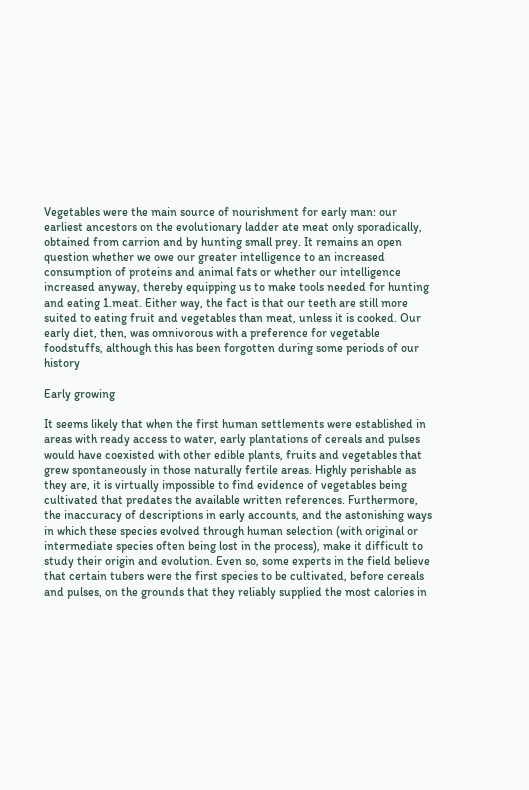Vegetables were the main source of nourishment for early man: our earliest ancestors on the evolutionary ladder ate meat only sporadically, obtained from carrion and by hunting small prey. It remains an open question whether we owe our greater intelligence to an increased consumption of proteins and animal fats or whether our intelligence increased anyway, thereby equipping us to make tools needed for hunting and eating 1.meat. Either way, the fact is that our teeth are still more suited to eating fruit and vegetables than meat, unless it is cooked. Our early diet, then, was omnivorous with a preference for vegetable foodstuffs, although this has been forgotten during some periods of our history

Early growing

It seems likely that when the first human settlements were established in areas with ready access to water, early plantations of cereals and pulses would have coexisted with other edible plants, fruits and vegetables that grew spontaneously in those naturally fertile areas. Highly perishable as they are, it is virtually impossible to find evidence of vegetables being cultivated that predates the available written references. Furthermore, the inaccuracy of descriptions in early accounts, and the astonishing ways in which these species evolved through human selection (with original or intermediate species often being lost in the process), make it difficult to study their origin and evolution. Even so, some experts in the field believe that certain tubers were the first species to be cultivated, before cereals and pulses, on the grounds that they reliably supplied the most calories in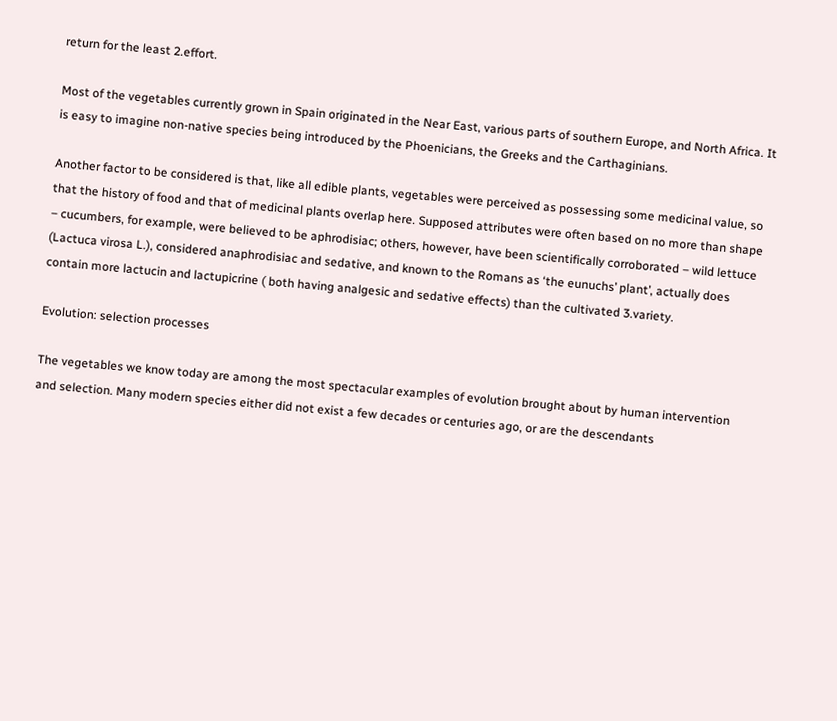return for the least 2.effort.

Most of the vegetables currently grown in Spain originated in the Near East, various parts of southern Europe, and North Africa. It is easy to imagine non-native species being introduced by the Phoenicians, the Greeks and the Carthaginians.

Another factor to be considered is that, like all edible plants, vegetables were perceived as possessing some medicinal value, so that the history of food and that of medicinal plants overlap here. Supposed attributes were often based on no more than shape – cucumbers, for example, were believed to be aphrodisiac; others, however, have been scientifically corroborated – wild lettuce (Lactuca virosa L.), considered anaphrodisiac and sedative, and known to the Romans as ‘the eunuchs’ plant’, actually does contain more lactucin and lactupicrine ( both having analgesic and sedative effects) than the cultivated 3.variety.

Evolution: selection processes

The vegetables we know today are among the most spectacular examples of evolution brought about by human intervention and selection. Many modern species either did not exist a few decades or centuries ago, or are the descendants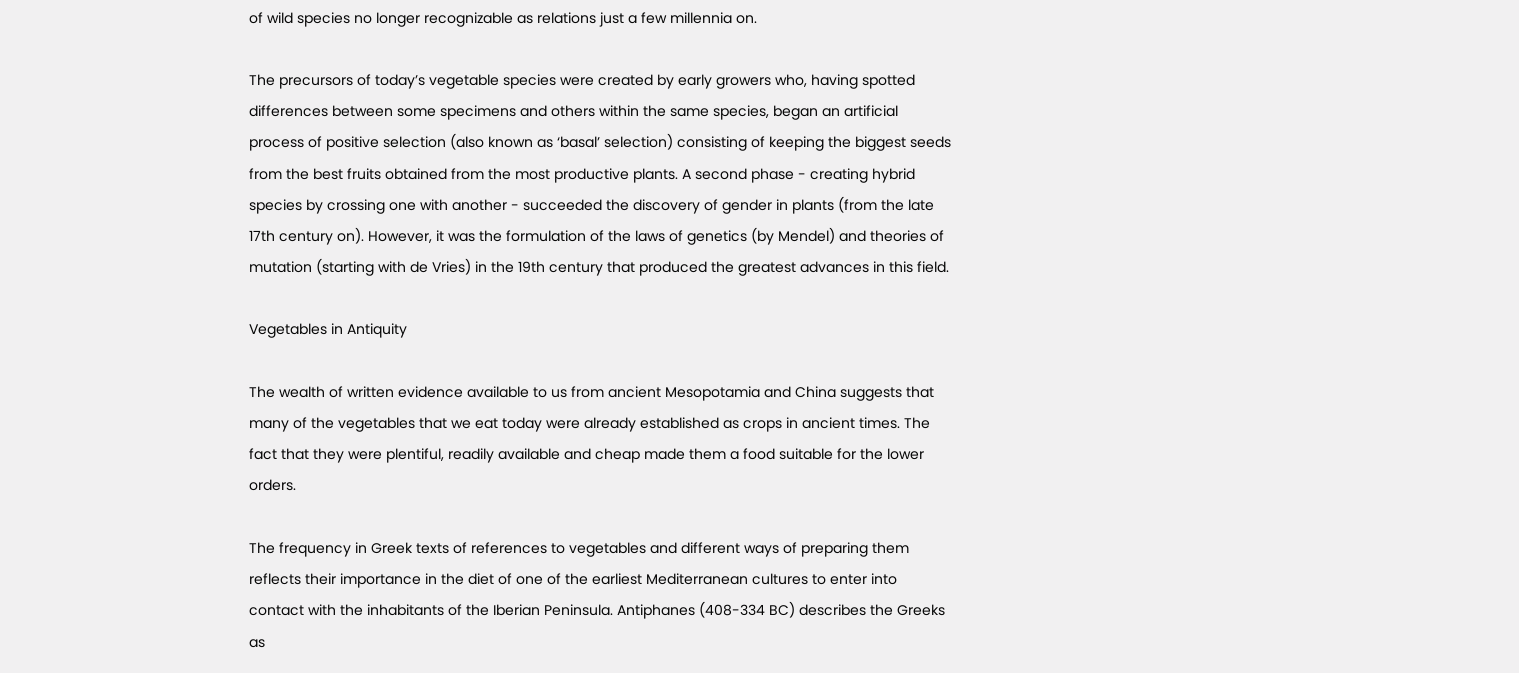of wild species no longer recognizable as relations just a few millennia on.

The precursors of today’s vegetable species were created by early growers who, having spotted differences between some specimens and others within the same species, began an artificial process of positive selection (also known as ‘basal’ selection) consisting of keeping the biggest seeds from the best fruits obtained from the most productive plants. A second phase - creating hybrid species by crossing one with another - succeeded the discovery of gender in plants (from the late 17th century on). However, it was the formulation of the laws of genetics (by Mendel) and theories of mutation (starting with de Vries) in the 19th century that produced the greatest advances in this field.

Vegetables in Antiquity

The wealth of written evidence available to us from ancient Mesopotamia and China suggests that many of the vegetables that we eat today were already established as crops in ancient times. The fact that they were plentiful, readily available and cheap made them a food suitable for the lower orders.

The frequency in Greek texts of references to vegetables and different ways of preparing them reflects their importance in the diet of one of the earliest Mediterranean cultures to enter into contact with the inhabitants of the Iberian Peninsula. Antiphanes (408-334 BC) describes the Greeks as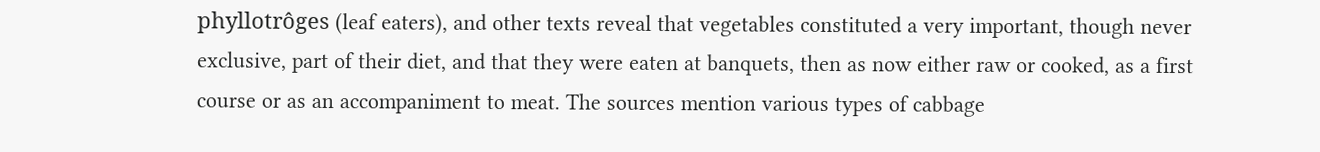phyllotrôges (leaf eaters), and other texts reveal that vegetables constituted a very important, though never exclusive, part of their diet, and that they were eaten at banquets, then as now either raw or cooked, as a first course or as an accompaniment to meat. The sources mention various types of cabbage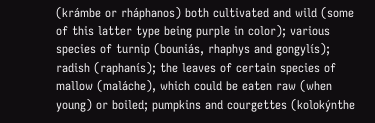(krámbe or rháphanos) both cultivated and wild (some of this latter type being purple in color); various species of turnip (bouniás, rhaphys and gongylís); radish (raphanís); the leaves of certain species of mallow (maláche), which could be eaten raw (when young) or boiled; pumpkins and courgettes (kolokýnthe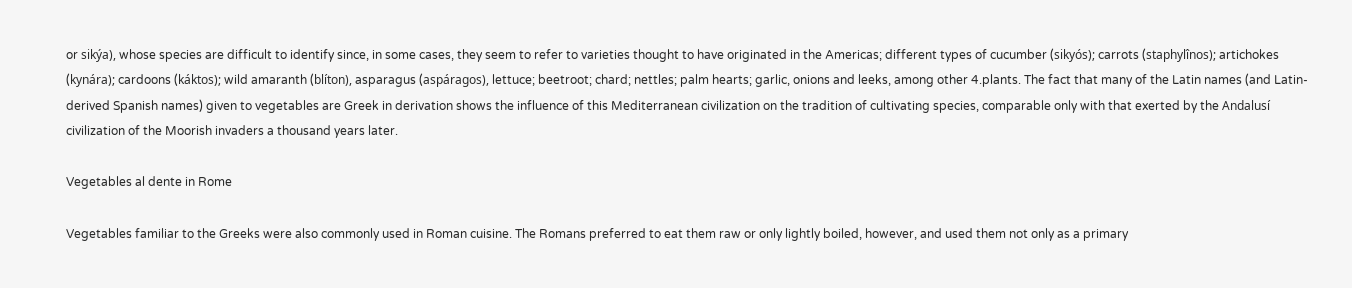or sikýa), whose species are difficult to identify since, in some cases, they seem to refer to varieties thought to have originated in the Americas; different types of cucumber (sikyós); carrots (staphylînos); artichokes (kynára); cardoons (káktos); wild amaranth (blíton), asparagus (aspáragos), lettuce; beetroot; chard; nettles; palm hearts; garlic, onions and leeks, among other 4.plants. The fact that many of the Latin names (and Latin-derived Spanish names) given to vegetables are Greek in derivation shows the influence of this Mediterranean civilization on the tradition of cultivating species, comparable only with that exerted by the Andalusí civilization of the Moorish invaders a thousand years later.

Vegetables al dente in Rome

Vegetables familiar to the Greeks were also commonly used in Roman cuisine. The Romans preferred to eat them raw or only lightly boiled, however, and used them not only as a primary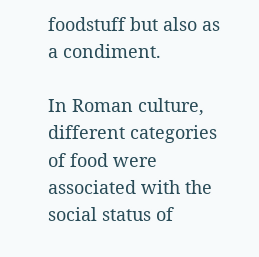foodstuff but also as a condiment.

In Roman culture, different categories of food were associated with the social status of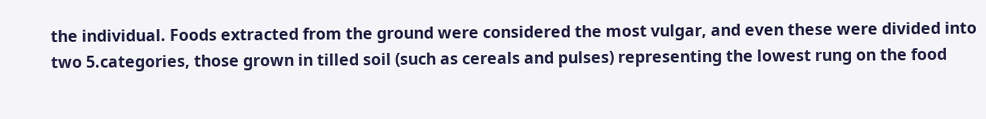the individual. Foods extracted from the ground were considered the most vulgar, and even these were divided into two 5.categories, those grown in tilled soil (such as cereals and pulses) representing the lowest rung on the food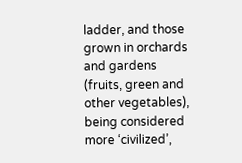ladder, and those grown in orchards and gardens (fruits, green and other vegetables), being considered more ‘civilized’,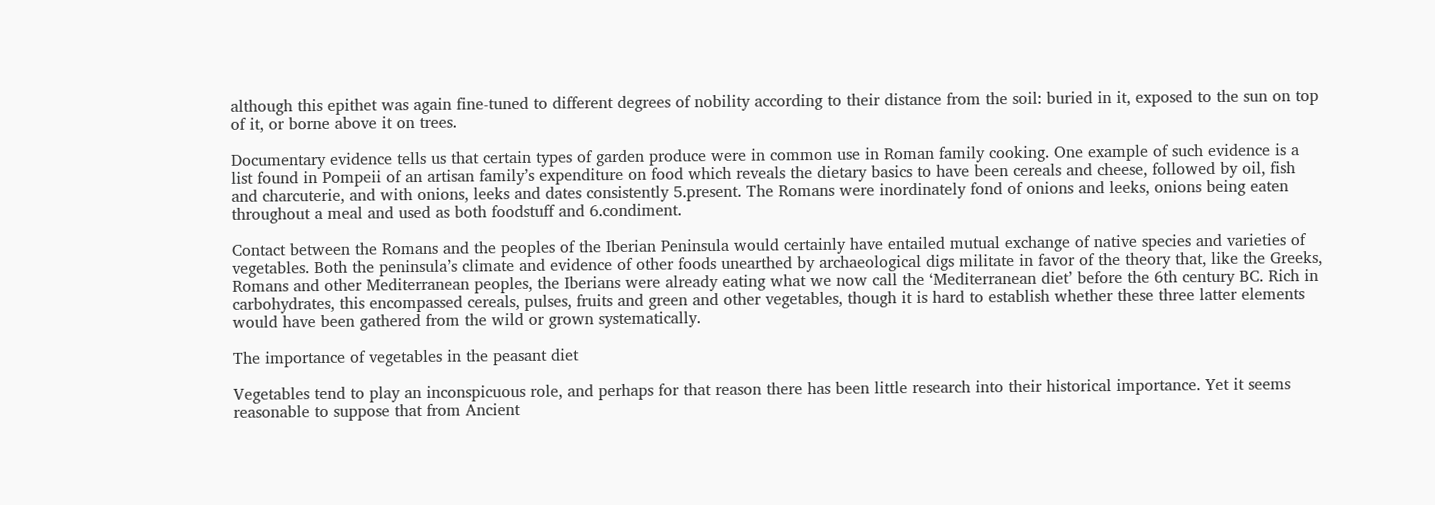although this epithet was again fine-tuned to different degrees of nobility according to their distance from the soil: buried in it, exposed to the sun on top of it, or borne above it on trees.

Documentary evidence tells us that certain types of garden produce were in common use in Roman family cooking. One example of such evidence is a list found in Pompeii of an artisan family’s expenditure on food which reveals the dietary basics to have been cereals and cheese, followed by oil, fish and charcuterie, and with onions, leeks and dates consistently 5.present. The Romans were inordinately fond of onions and leeks, onions being eaten throughout a meal and used as both foodstuff and 6.condiment.

Contact between the Romans and the peoples of the Iberian Peninsula would certainly have entailed mutual exchange of native species and varieties of vegetables. Both the peninsula’s climate and evidence of other foods unearthed by archaeological digs militate in favor of the theory that, like the Greeks, Romans and other Mediterranean peoples, the Iberians were already eating what we now call the ‘Mediterranean diet’ before the 6th century BC. Rich in carbohydrates, this encompassed cereals, pulses, fruits and green and other vegetables, though it is hard to establish whether these three latter elements would have been gathered from the wild or grown systematically.

The importance of vegetables in the peasant diet

Vegetables tend to play an inconspicuous role, and perhaps for that reason there has been little research into their historical importance. Yet it seems reasonable to suppose that from Ancient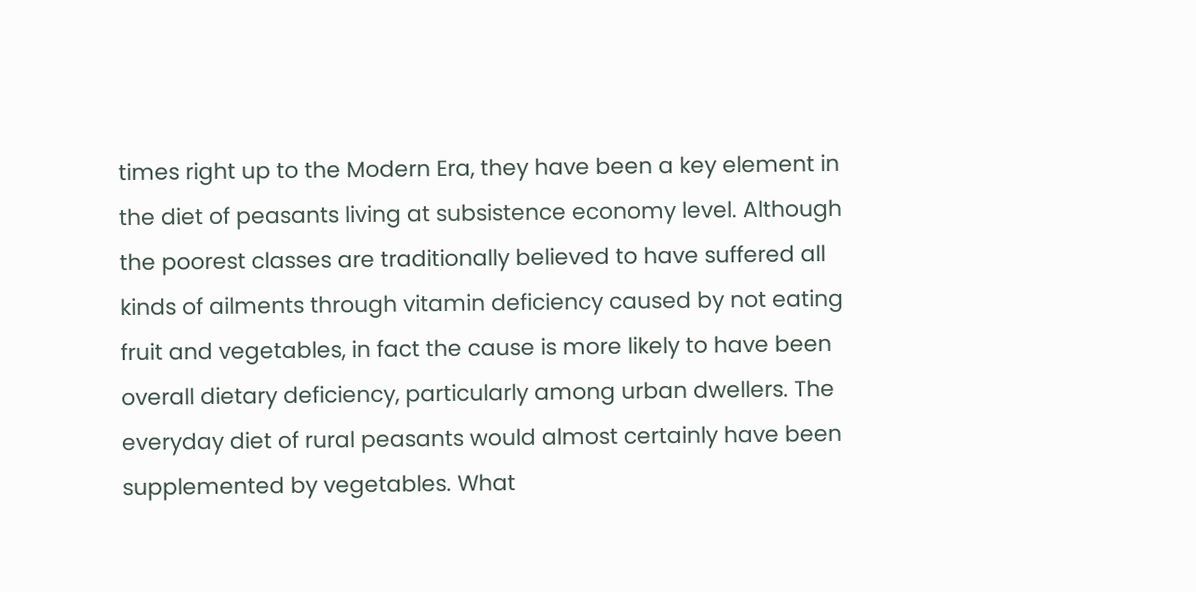times right up to the Modern Era, they have been a key element in the diet of peasants living at subsistence economy level. Although the poorest classes are traditionally believed to have suffered all kinds of ailments through vitamin deficiency caused by not eating fruit and vegetables, in fact the cause is more likely to have been overall dietary deficiency, particularly among urban dwellers. The everyday diet of rural peasants would almost certainly have been supplemented by vegetables. What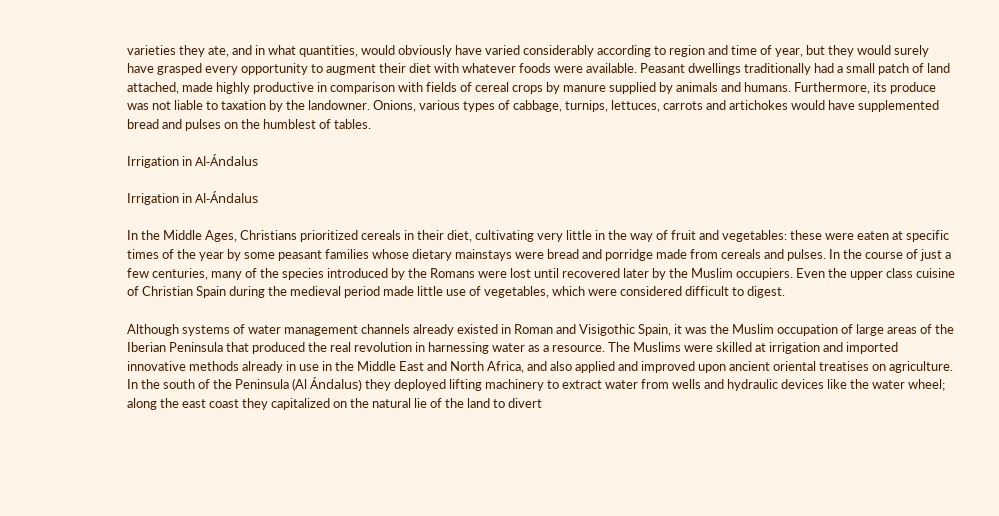varieties they ate, and in what quantities, would obviously have varied considerably according to region and time of year, but they would surely have grasped every opportunity to augment their diet with whatever foods were available. Peasant dwellings traditionally had a small patch of land attached, made highly productive in comparison with fields of cereal crops by manure supplied by animals and humans. Furthermore, its produce was not liable to taxation by the landowner. Onions, various types of cabbage, turnips, lettuces, carrots and artichokes would have supplemented bread and pulses on the humblest of tables.

Irrigation in Al-Ándalus

Irrigation in Al-Ándalus

In the Middle Ages, Christians prioritized cereals in their diet, cultivating very little in the way of fruit and vegetables: these were eaten at specific times of the year by some peasant families whose dietary mainstays were bread and porridge made from cereals and pulses. In the course of just a few centuries, many of the species introduced by the Romans were lost until recovered later by the Muslim occupiers. Even the upper class cuisine of Christian Spain during the medieval period made little use of vegetables, which were considered difficult to digest.

Although systems of water management channels already existed in Roman and Visigothic Spain, it was the Muslim occupation of large areas of the Iberian Peninsula that produced the real revolution in harnessing water as a resource. The Muslims were skilled at irrigation and imported innovative methods already in use in the Middle East and North Africa, and also applied and improved upon ancient oriental treatises on agriculture. In the south of the Peninsula (Al Ándalus) they deployed lifting machinery to extract water from wells and hydraulic devices like the water wheel; along the east coast they capitalized on the natural lie of the land to divert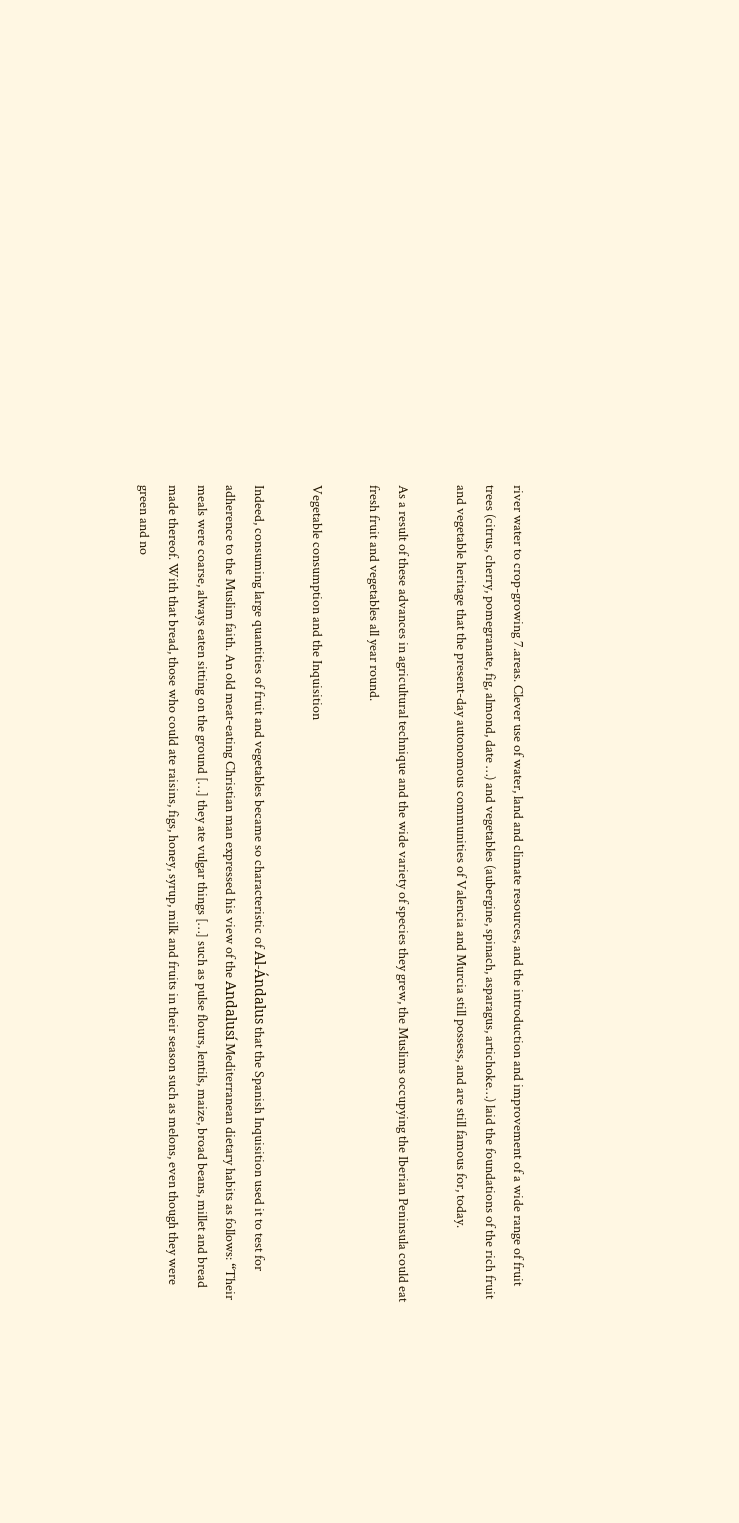river water to crop-growing 7.areas. Clever use of water, land and climate resources, and the introduction and improvement of a wide range of fruit trees (citrus, cherry, pomegranate, fig, almond, date …) and vegetables (aubergine, spinach, asparagus, artichoke…) laid the foundations of the rich fruit and vegetable heritage that the present-day autonomous communities of Valencia and Murcia still possess, and are still famous for, today.

As a result of these advances in agricultural technique and the wide variety of species they grew, the Muslims occupying the Iberian Peninsula could eat fresh fruit and vegetables all year round.

Vegetable consumption and the Inquisition

Indeed, consuming large quantities of fruit and vegetables became so characteristic of Al-Ándalus that the Spanish Inquisition used it to test for adherence to the Muslim faith. An old meat-eating Christian man expressed his view of the Andalusí Mediterranean dietary habits as follows: “Their meals were coarse, always eaten sitting on the ground […] they ate vulgar things […] such as pulse flours, lentils, maize, broad beans, millet and bread made thereof. With that bread, those who could ate raisins, figs, honey, syrup, milk and fruits in their season such as melons, even though they were green and no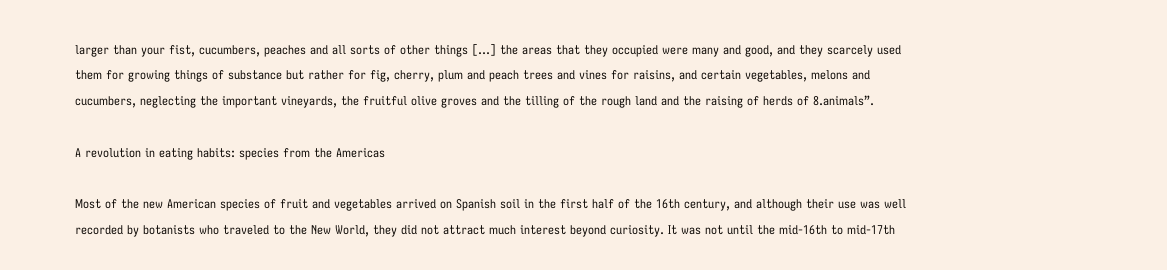larger than your fist, cucumbers, peaches and all sorts of other things […] the areas that they occupied were many and good, and they scarcely used them for growing things of substance but rather for fig, cherry, plum and peach trees and vines for raisins, and certain vegetables, melons and cucumbers, neglecting the important vineyards, the fruitful olive groves and the tilling of the rough land and the raising of herds of 8.animals”.

A revolution in eating habits: species from the Americas

Most of the new American species of fruit and vegetables arrived on Spanish soil in the first half of the 16th century, and although their use was well recorded by botanists who traveled to the New World, they did not attract much interest beyond curiosity. It was not until the mid-16th to mid-17th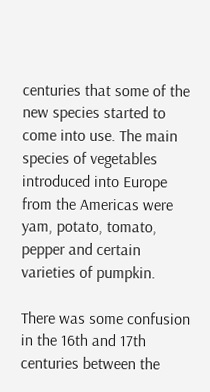centuries that some of the new species started to come into use. The main species of vegetables introduced into Europe from the Americas were yam, potato, tomato, pepper and certain varieties of pumpkin.

There was some confusion in the 16th and 17th centuries between the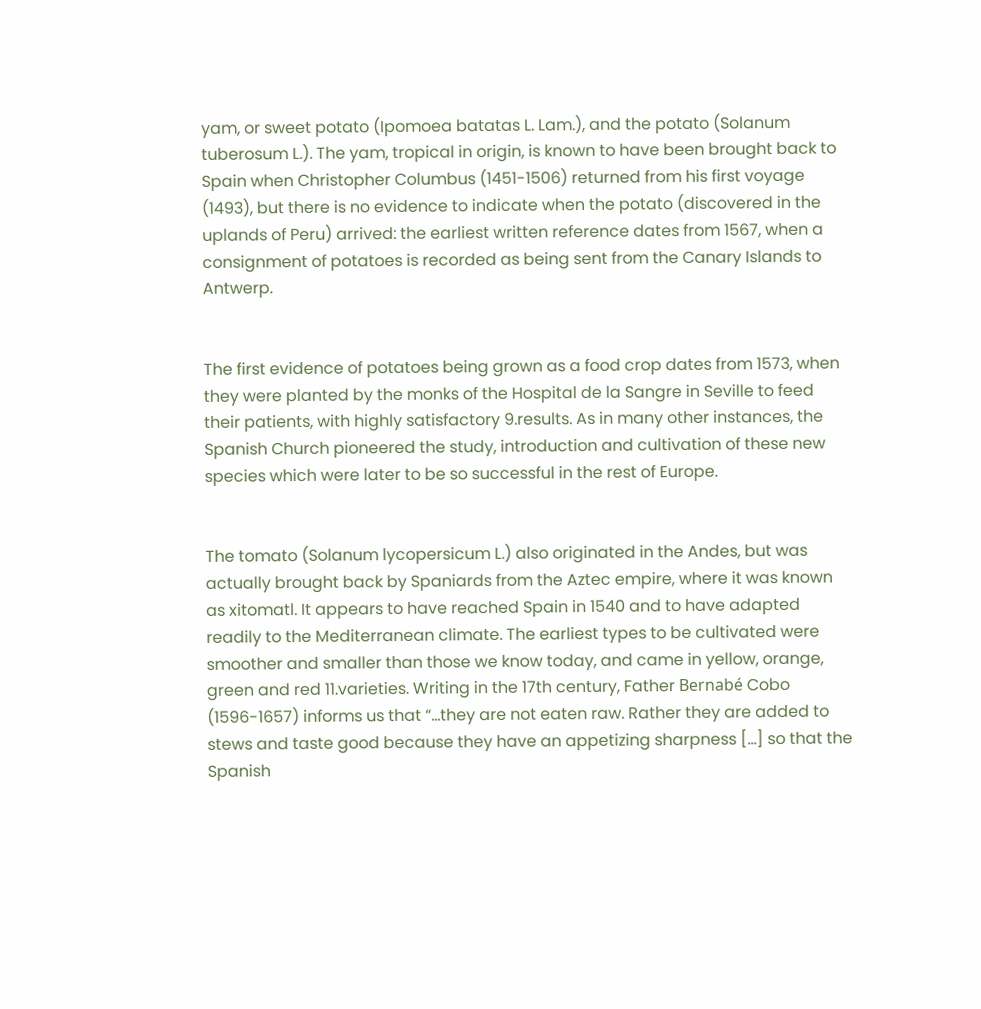yam, or sweet potato (Ipomoea batatas L. Lam.), and the potato (Solanum tuberosum L.). The yam, tropical in origin, is known to have been brought back to Spain when Christopher Columbus (1451-1506) returned from his first voyage (1493), but there is no evidence to indicate when the potato (discovered in the uplands of Peru) arrived: the earliest written reference dates from 1567, when a consignment of potatoes is recorded as being sent from the Canary Islands to Antwerp.


The first evidence of potatoes being grown as a food crop dates from 1573, when they were planted by the monks of the Hospital de la Sangre in Seville to feed their patients, with highly satisfactory 9.results. As in many other instances, the Spanish Church pioneered the study, introduction and cultivation of these new species which were later to be so successful in the rest of Europe.


The tomato (Solanum lycopersicum L.) also originated in the Andes, but was actually brought back by Spaniards from the Aztec empire, where it was known as xitomatl. It appears to have reached Spain in 1540 and to have adapted readily to the Mediterranean climate. The earliest types to be cultivated were smoother and smaller than those we know today, and came in yellow, orange, green and red 11.varieties. Writing in the 17th century, Father Bernabé Cobo (1596-1657) informs us that “…they are not eaten raw. Rather they are added to stews and taste good because they have an appetizing sharpness […] so that the Spanish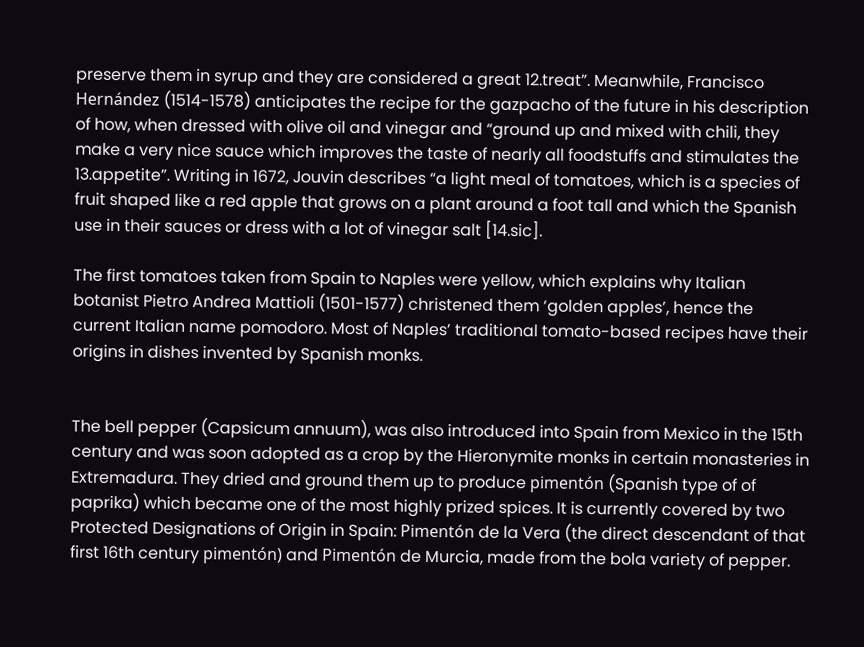preserve them in syrup and they are considered a great 12.treat”. Meanwhile, Francisco Hernández (1514-1578) anticipates the recipe for the gazpacho of the future in his description of how, when dressed with olive oil and vinegar and “ground up and mixed with chili, they make a very nice sauce which improves the taste of nearly all foodstuffs and stimulates the 13.appetite”. Writing in 1672, Jouvin describes “a light meal of tomatoes, which is a species of fruit shaped like a red apple that grows on a plant around a foot tall and which the Spanish use in their sauces or dress with a lot of vinegar salt [14.sic].

The first tomatoes taken from Spain to Naples were yellow, which explains why Italian botanist Pietro Andrea Mattioli (1501-1577) christened them ‘golden apples’, hence the current Italian name pomodoro. Most of Naples’ traditional tomato-based recipes have their origins in dishes invented by Spanish monks.


The bell pepper (Capsicum annuum), was also introduced into Spain from Mexico in the 15th century and was soon adopted as a crop by the Hieronymite monks in certain monasteries in Extremadura. They dried and ground them up to produce pimentón (Spanish type of of paprika) which became one of the most highly prized spices. It is currently covered by two Protected Designations of Origin in Spain: Pimentón de la Vera (the direct descendant of that first 16th century pimentón) and Pimentón de Murcia, made from the bola variety of pepper.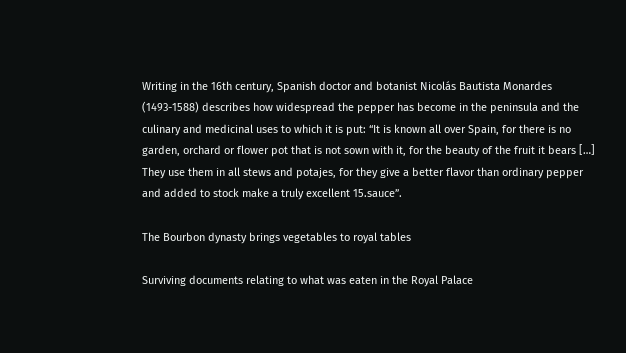Writing in the 16th century, Spanish doctor and botanist Nicolás Bautista Monardes (1493-1588) describes how widespread the pepper has become in the peninsula and the culinary and medicinal uses to which it is put: “It is known all over Spain, for there is no garden, orchard or flower pot that is not sown with it, for the beauty of the fruit it bears […] They use them in all stews and potajes, for they give a better flavor than ordinary pepper and added to stock make a truly excellent 15.sauce”.

The Bourbon dynasty brings vegetables to royal tables

Surviving documents relating to what was eaten in the Royal Palace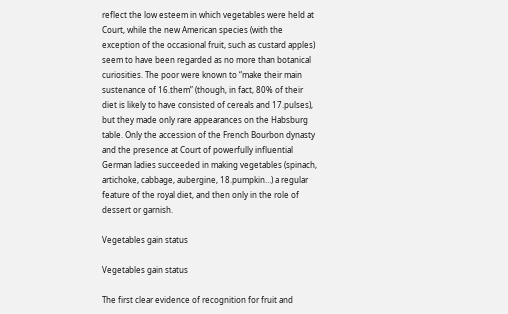reflect the low esteem in which vegetables were held at Court, while the new American species (with the exception of the occasional fruit, such as custard apples) seem to have been regarded as no more than botanical curiosities. The poor were known to “make their main sustenance of 16.them” (though, in fact, 80% of their diet is likely to have consisted of cereals and 17.pulses), but they made only rare appearances on the Habsburg table. Only the accession of the French Bourbon dynasty and the presence at Court of powerfully influential German ladies succeeded in making vegetables (spinach, artichoke, cabbage, aubergine, 18.pumpkin…) a regular feature of the royal diet, and then only in the role of dessert or garnish.

Vegetables gain status

Vegetables gain status

The first clear evidence of recognition for fruit and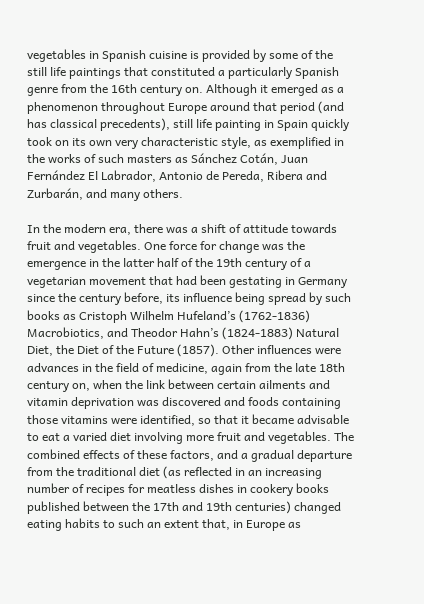vegetables in Spanish cuisine is provided by some of the still life paintings that constituted a particularly Spanish genre from the 16th century on. Although it emerged as a phenomenon throughout Europe around that period (and has classical precedents), still life painting in Spain quickly took on its own very characteristic style, as exemplified in the works of such masters as Sánchez Cotán, Juan Fernández El Labrador, Antonio de Pereda, Ribera and Zurbarán, and many others.

In the modern era, there was a shift of attitude towards fruit and vegetables. One force for change was the emergence in the latter half of the 19th century of a vegetarian movement that had been gestating in Germany since the century before, its influence being spread by such books as Cristoph Wilhelm Hufeland’s (1762-1836) Macrobiotics, and Theodor Hahn’s (1824-1883) Natural Diet, the Diet of the Future (1857). Other influences were advances in the field of medicine, again from the late 18th century on, when the link between certain ailments and vitamin deprivation was discovered and foods containing those vitamins were identified, so that it became advisable to eat a varied diet involving more fruit and vegetables. The combined effects of these factors, and a gradual departure from the traditional diet (as reflected in an increasing number of recipes for meatless dishes in cookery books published between the 17th and 19th centuries) changed eating habits to such an extent that, in Europe as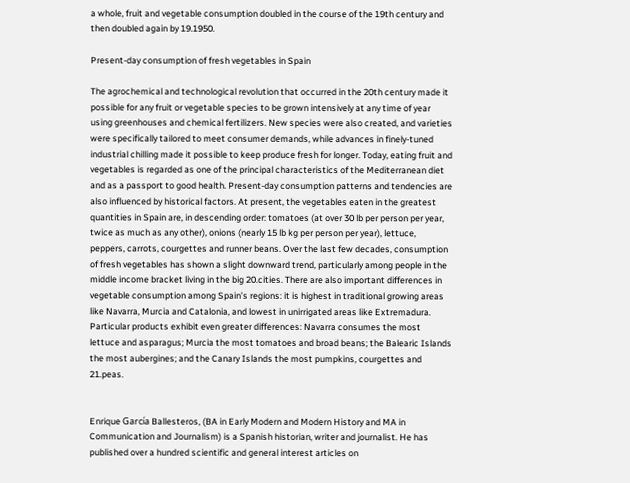a whole, fruit and vegetable consumption doubled in the course of the 19th century and then doubled again by 19.1950.

Present-day consumption of fresh vegetables in Spain

The agrochemical and technological revolution that occurred in the 20th century made it possible for any fruit or vegetable species to be grown intensively at any time of year using greenhouses and chemical fertilizers. New species were also created, and varieties were specifically tailored to meet consumer demands, while advances in finely-tuned industrial chilling made it possible to keep produce fresh for longer. Today, eating fruit and vegetables is regarded as one of the principal characteristics of the Mediterranean diet and as a passport to good health. Present-day consumption patterns and tendencies are also influenced by historical factors. At present, the vegetables eaten in the greatest quantities in Spain are, in descending order: tomatoes (at over 30 lb per person per year, twice as much as any other), onions (nearly 15 lb kg per person per year), lettuce, peppers, carrots, courgettes and runner beans. Over the last few decades, consumption of fresh vegetables has shown a slight downward trend, particularly among people in the middle income bracket living in the big 20.cities. There are also important differences in vegetable consumption among Spain’s regions: it is highest in traditional growing areas like Navarra, Murcia and Catalonia, and lowest in unirrigated areas like Extremadura. Particular products exhibit even greater differences: Navarra consumes the most lettuce and asparagus; Murcia the most tomatoes and broad beans; the Balearic Islands the most aubergines; and the Canary Islands the most pumpkins, courgettes and 21.peas.


Enrique García Ballesteros, (BA in Early Modern and Modern History and MA in Communication and Journalism) is a Spanish historian, writer and journalist. He has published over a hundred scientific and general interest articles on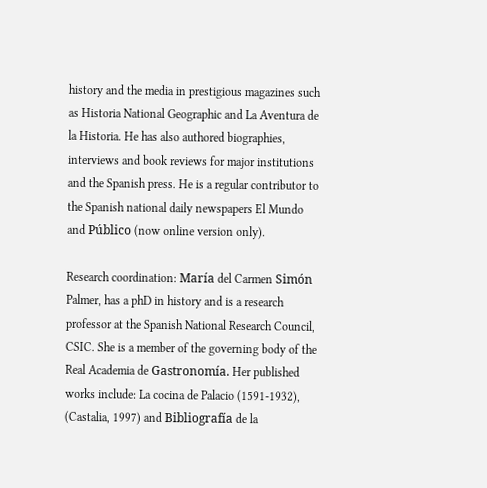history and the media in prestigious magazines such as Historia National Geographic and La Aventura de la Historia. He has also authored biographies, interviews and book reviews for major institutions and the Spanish press. He is a regular contributor to the Spanish national daily newspapers El Mundo and Público (now online version only).

Research coordination: María del Carmen Simón Palmer, has a phD in history and is a research professor at the Spanish National Research Council, CSIC. She is a member of the governing body of the Real Academia de Gastronomía. Her published works include: La cocina de Palacio (1591-1932), (Castalia, 1997) and Bibliografía de la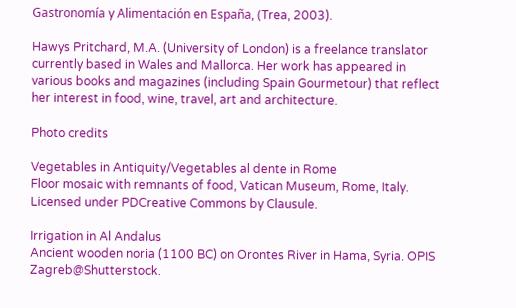Gastronomía y Alimentación en España, (Trea, 2003).

Hawys Pritchard, M.A. (University of London) is a freelance translator currently based in Wales and Mallorca. Her work has appeared in various books and magazines (including Spain Gourmetour) that reflect her interest in food, wine, travel, art and architecture.

Photo credits

Vegetables in Antiquity/Vegetables al dente in Rome
Floor mosaic with remnants of food, Vatican Museum, Rome, Italy. Licensed under PDCreative Commons by Clausule.

Irrigation in Al Andalus
Ancient wooden noria (1100 BC) on Orontes River in Hama, Syria. OPIS Zagreb@Shutterstock.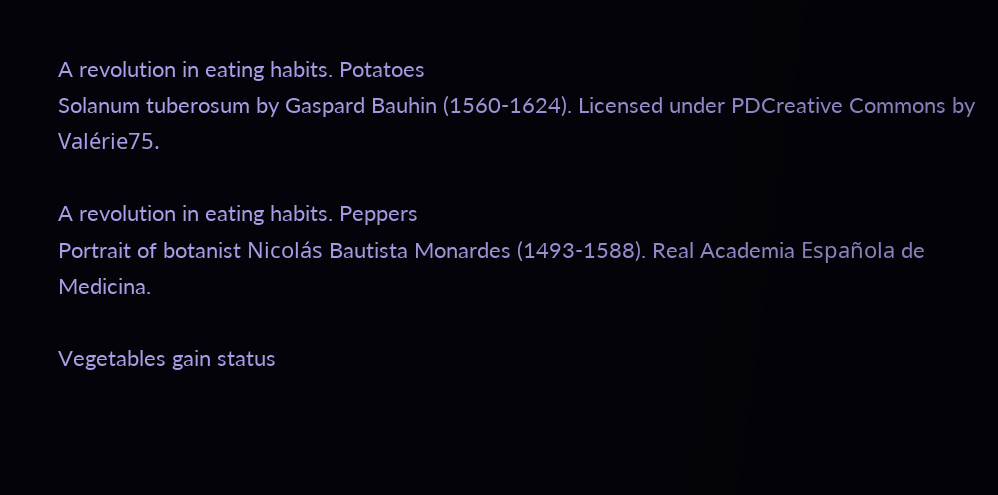A revolution in eating habits. Potatoes
Solanum tuberosum by Gaspard Bauhin (1560-1624). Licensed under PDCreative Commons by Valérie75.

A revolution in eating habits. Peppers
Portrait of botanist Nicolás Bautista Monardes (1493-1588). Real Academia Española de Medicina.

Vegetables gain status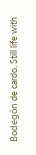Bodegón de cardo. Still life with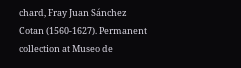chard, Fray Juan Sánchez Cotan (1560-1627). Permanent collection at Museo de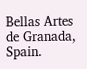Bellas Artes de Granada, Spain.